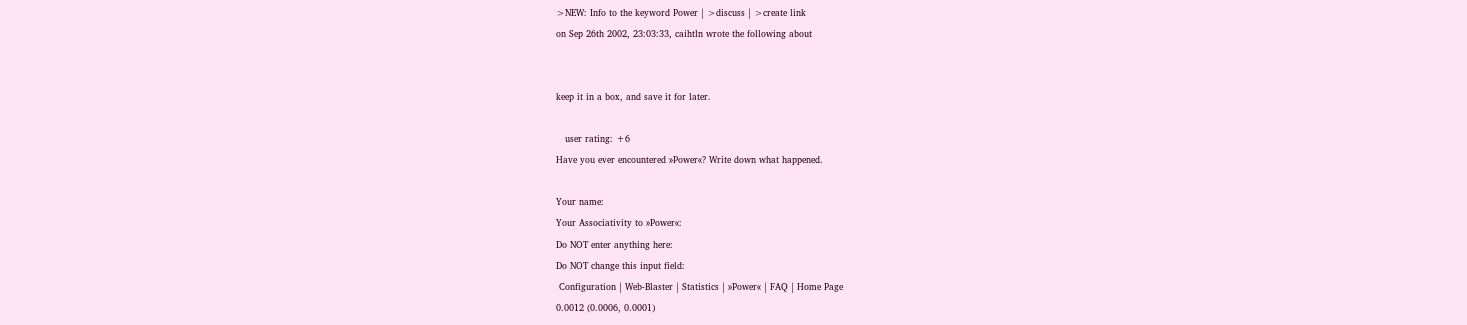>NEW: Info to the keyword Power | >discuss | >create link
on Sep 26th 2002, 23:03:33, caihtln wrote the following about


keep it in a box, and save it for later.

   user rating: +6
Have you ever encountered »Power«? Write down what happened.

Your name:
Your Associativity to »Power«:
Do NOT enter anything here:
Do NOT change this input field:
 Configuration | Web-Blaster | Statistics | »Power« | FAQ | Home Page
0.0012 (0.0006, 0.0001)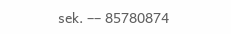sek. –– 85780874